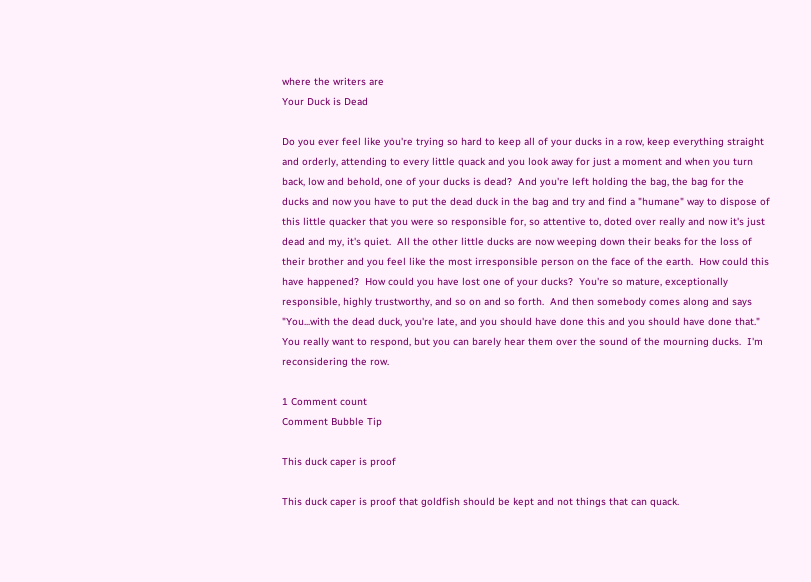where the writers are
Your Duck is Dead

Do you ever feel like you're trying so hard to keep all of your ducks in a row, keep everything straight and orderly, attending to every little quack and you look away for just a moment and when you turn back, low and behold, one of your ducks is dead?  And you're left holding the bag, the bag for the ducks and now you have to put the dead duck in the bag and try and find a "humane" way to dispose of this little quacker that you were so responsible for, so attentive to, doted over really and now it's just dead and my, it's quiet.  All the other little ducks are now weeping down their beaks for the loss of their brother and you feel like the most irresponsible person on the face of the earth.  How could this have happened?  How could you have lost one of your ducks?  You're so mature, exceptionally responsible, highly trustworthy, and so on and so forth.  And then somebody comes along and says "You...with the dead duck, you're late, and you should have done this and you should have done that."  You really want to respond, but you can barely hear them over the sound of the mourning ducks.  I'm reconsidering the row.

1 Comment count
Comment Bubble Tip

This duck caper is proof

This duck caper is proof that goldfish should be kept and not things that can quack.